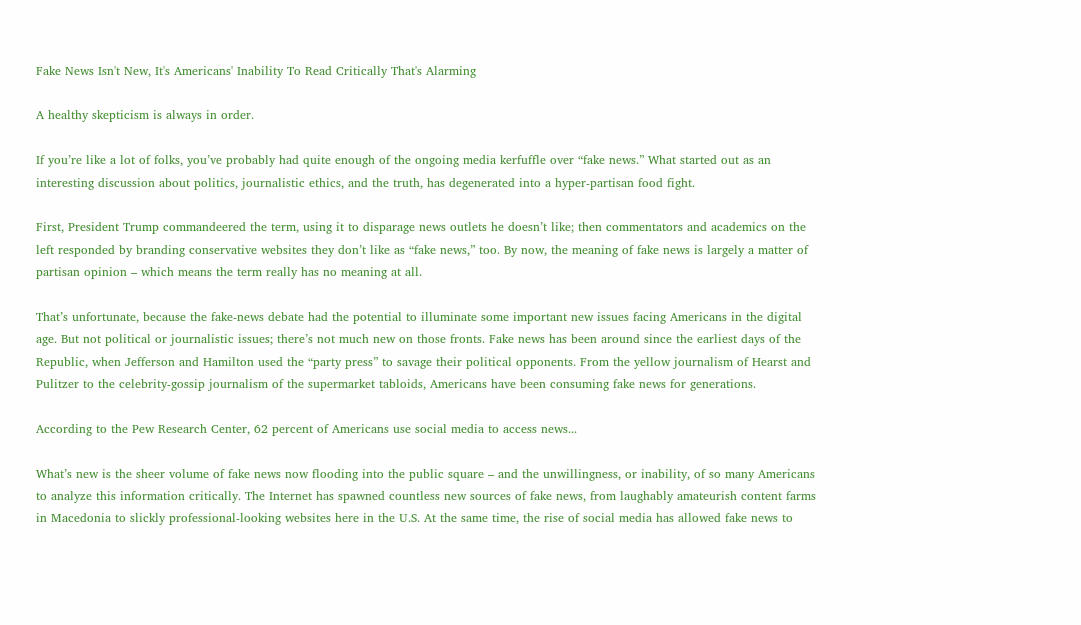Fake News Isn't New, It's Americans' Inability To Read Critically That's Alarming

A healthy skepticism is always in order.

If you’re like a lot of folks, you’ve probably had quite enough of the ongoing media kerfuffle over “fake news.” What started out as an interesting discussion about politics, journalistic ethics, and the truth, has degenerated into a hyper-partisan food fight.

First, President Trump commandeered the term, using it to disparage news outlets he doesn’t like; then commentators and academics on the left responded by branding conservative websites they don’t like as “fake news,” too. By now, the meaning of fake news is largely a matter of partisan opinion – which means the term really has no meaning at all.

That’s unfortunate, because the fake-news debate had the potential to illuminate some important new issues facing Americans in the digital age. But not political or journalistic issues; there’s not much new on those fronts. Fake news has been around since the earliest days of the Republic, when Jefferson and Hamilton used the “party press” to savage their political opponents. From the yellow journalism of Hearst and Pulitzer to the celebrity-gossip journalism of the supermarket tabloids, Americans have been consuming fake news for generations.

According to the Pew Research Center, 62 percent of Americans use social media to access news...

What’s new is the sheer volume of fake news now flooding into the public square – and the unwillingness, or inability, of so many Americans to analyze this information critically. The Internet has spawned countless new sources of fake news, from laughably amateurish content farms in Macedonia to slickly professional-looking websites here in the U.S. At the same time, the rise of social media has allowed fake news to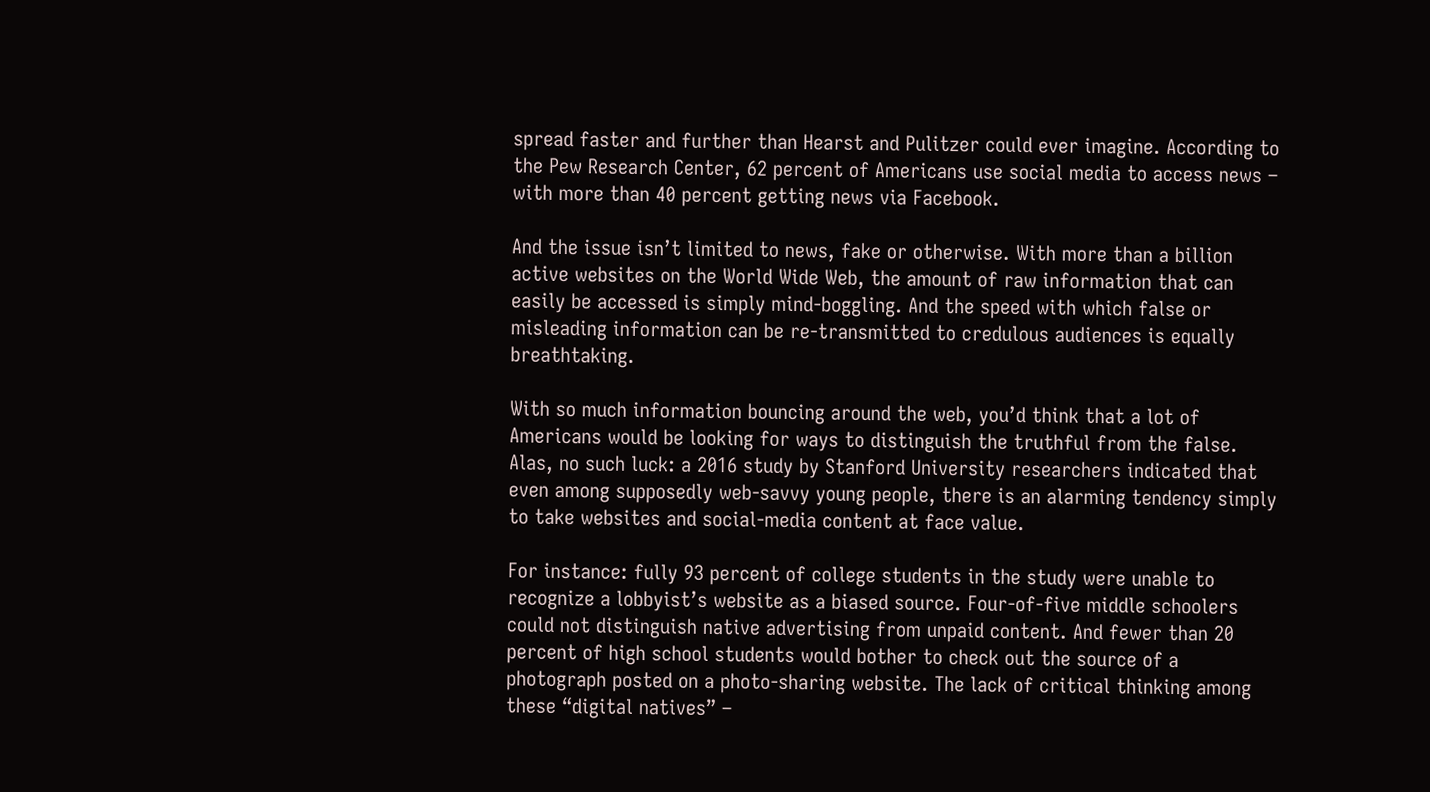spread faster and further than Hearst and Pulitzer could ever imagine. According to the Pew Research Center, 62 percent of Americans use social media to access news – with more than 40 percent getting news via Facebook.

And the issue isn’t limited to news, fake or otherwise. With more than a billion active websites on the World Wide Web, the amount of raw information that can easily be accessed is simply mind-boggling. And the speed with which false or misleading information can be re-transmitted to credulous audiences is equally breathtaking.

With so much information bouncing around the web, you’d think that a lot of Americans would be looking for ways to distinguish the truthful from the false. Alas, no such luck: a 2016 study by Stanford University researchers indicated that even among supposedly web-savvy young people, there is an alarming tendency simply to take websites and social-media content at face value.

For instance: fully 93 percent of college students in the study were unable to recognize a lobbyist’s website as a biased source. Four-of-five middle schoolers could not distinguish native advertising from unpaid content. And fewer than 20 percent of high school students would bother to check out the source of a photograph posted on a photo-sharing website. The lack of critical thinking among these “digital natives” –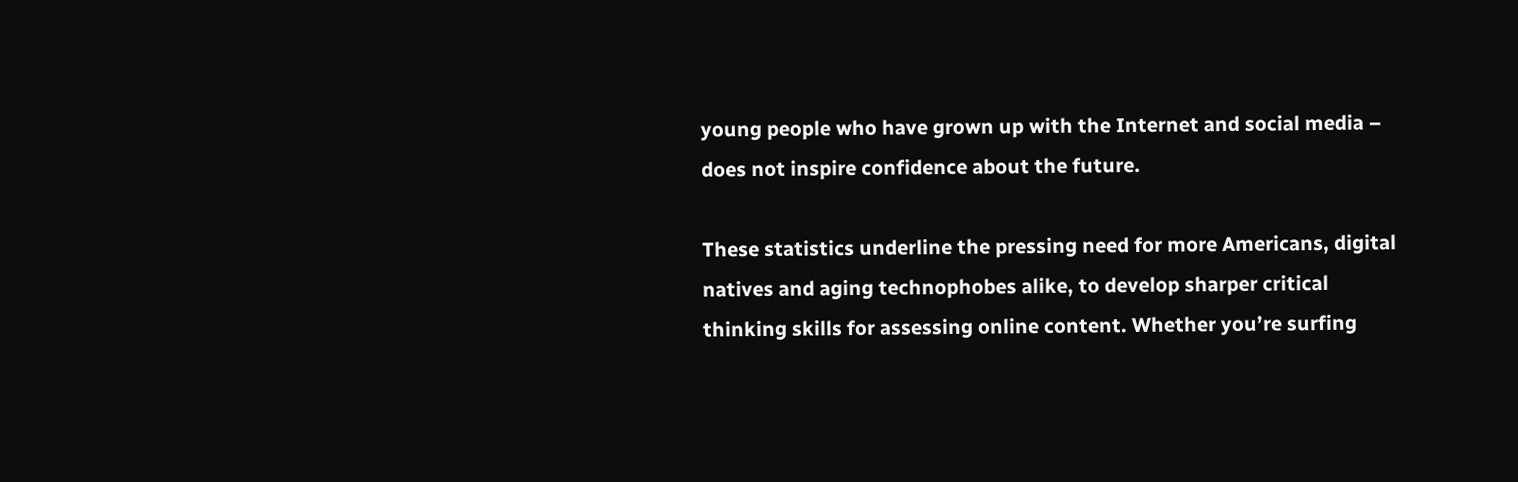young people who have grown up with the Internet and social media – does not inspire confidence about the future.

These statistics underline the pressing need for more Americans, digital natives and aging technophobes alike, to develop sharper critical thinking skills for assessing online content. Whether you’re surfing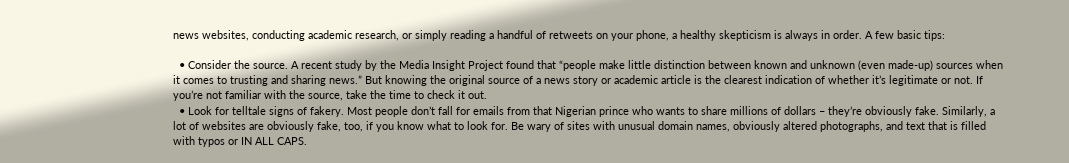news websites, conducting academic research, or simply reading a handful of retweets on your phone, a healthy skepticism is always in order. A few basic tips:

  • Consider the source. A recent study by the Media Insight Project found that “people make little distinction between known and unknown (even made-up) sources when it comes to trusting and sharing news.” But knowing the original source of a news story or academic article is the clearest indication of whether it’s legitimate or not. If you’re not familiar with the source, take the time to check it out.
  • Look for telltale signs of fakery. Most people don’t fall for emails from that Nigerian prince who wants to share millions of dollars – they’re obviously fake. Similarly, a lot of websites are obviously fake, too, if you know what to look for. Be wary of sites with unusual domain names, obviously altered photographs, and text that is filled with typos or IN ALL CAPS.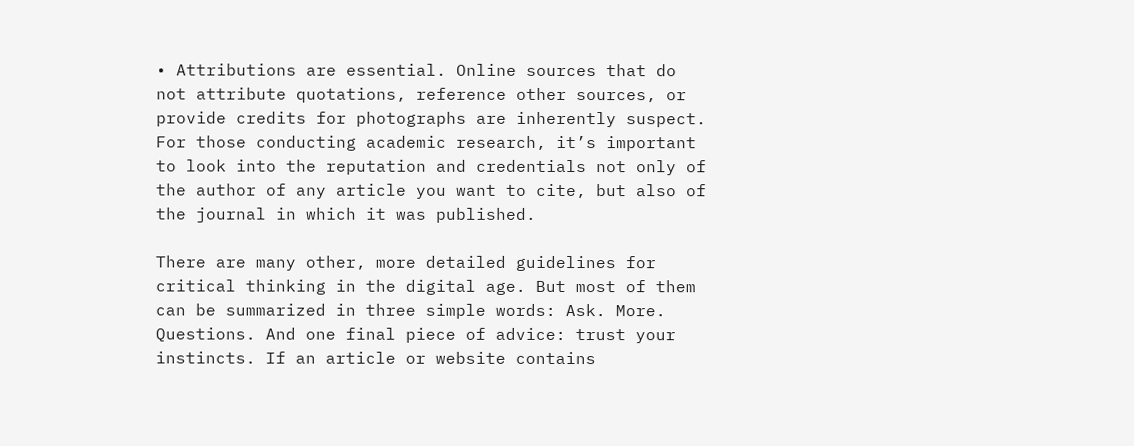• Attributions are essential. Online sources that do not attribute quotations, reference other sources, or provide credits for photographs are inherently suspect. For those conducting academic research, it’s important to look into the reputation and credentials not only of the author of any article you want to cite, but also of the journal in which it was published.

There are many other, more detailed guidelines for critical thinking in the digital age. But most of them can be summarized in three simple words: Ask. More. Questions. And one final piece of advice: trust your instincts. If an article or website contains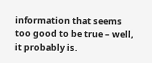information that seems too good to be true – well, it probably is.